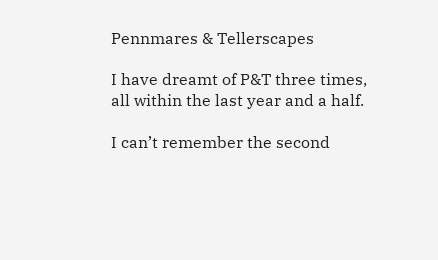Pennmares & Tellerscapes

I have dreamt of P&T three times, all within the last year and a half.

I can’t remember the second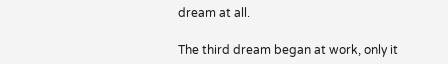dream at all.

The third dream began at work, only it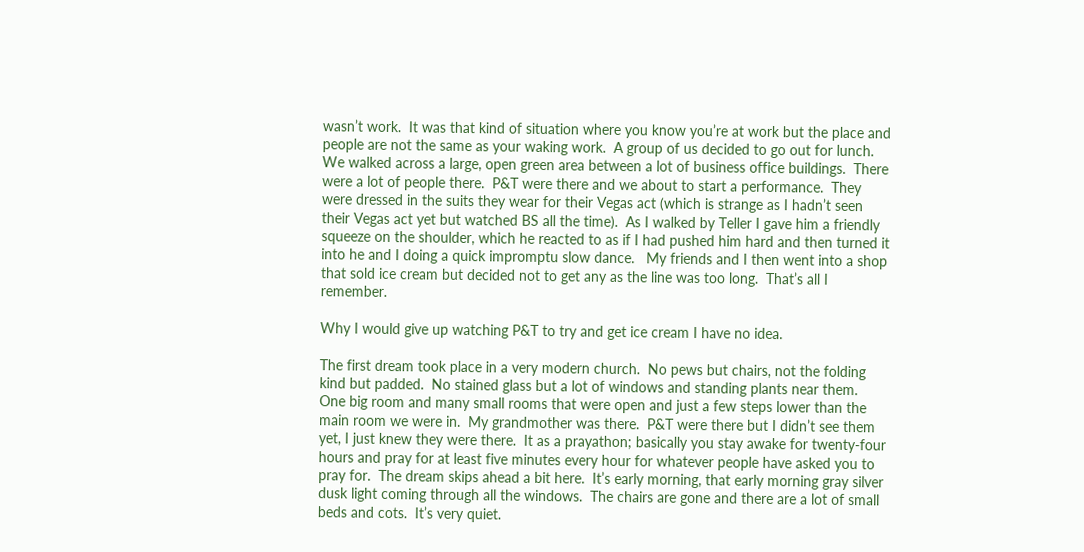wasn’t work.  It was that kind of situation where you know you’re at work but the place and people are not the same as your waking work.  A group of us decided to go out for lunch.  We walked across a large, open green area between a lot of business office buildings.  There were a lot of people there.  P&T were there and we about to start a performance.  They were dressed in the suits they wear for their Vegas act (which is strange as I hadn’t seen their Vegas act yet but watched BS all the time).  As I walked by Teller I gave him a friendly squeeze on the shoulder, which he reacted to as if I had pushed him hard and then turned it into he and I doing a quick impromptu slow dance.   My friends and I then went into a shop that sold ice cream but decided not to get any as the line was too long.  That’s all I remember.

Why I would give up watching P&T to try and get ice cream I have no idea.

The first dream took place in a very modern church.  No pews but chairs, not the folding kind but padded.  No stained glass but a lot of windows and standing plants near them.  One big room and many small rooms that were open and just a few steps lower than the main room we were in.  My grandmother was there.  P&T were there but I didn’t see them yet, I just knew they were there.  It as a prayathon; basically you stay awake for twenty-four hours and pray for at least five minutes every hour for whatever people have asked you to pray for.  The dream skips ahead a bit here.  It’s early morning, that early morning gray silver dusk light coming through all the windows.  The chairs are gone and there are a lot of small beds and cots.  It’s very quiet.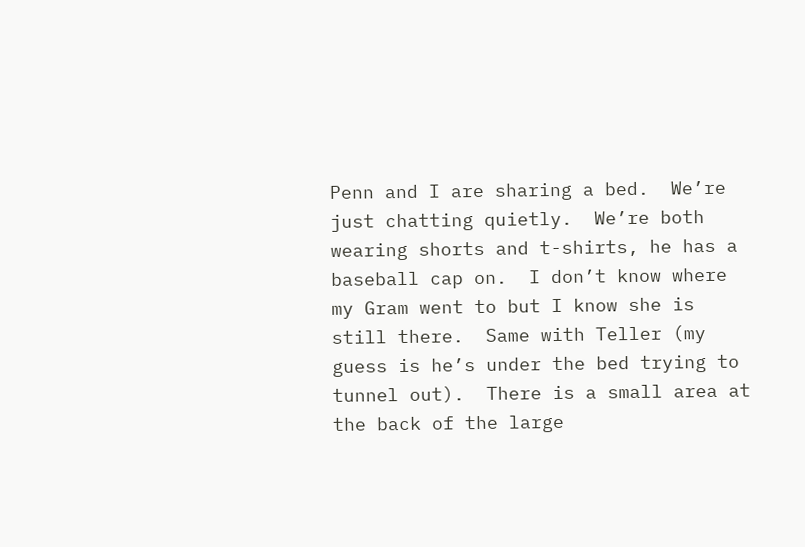Penn and I are sharing a bed.  We’re just chatting quietly.  We’re both wearing shorts and t-shirts, he has a baseball cap on.  I don’t know where my Gram went to but I know she is still there.  Same with Teller (my guess is he’s under the bed trying to tunnel out).  There is a small area at the back of the large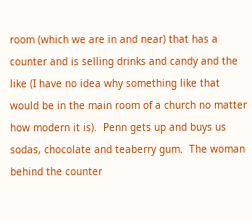room (which we are in and near) that has a counter and is selling drinks and candy and the like (I have no idea why something like that would be in the main room of a church no matter how modern it is).  Penn gets up and buys us sodas, chocolate and teaberry gum.  The woman behind the counter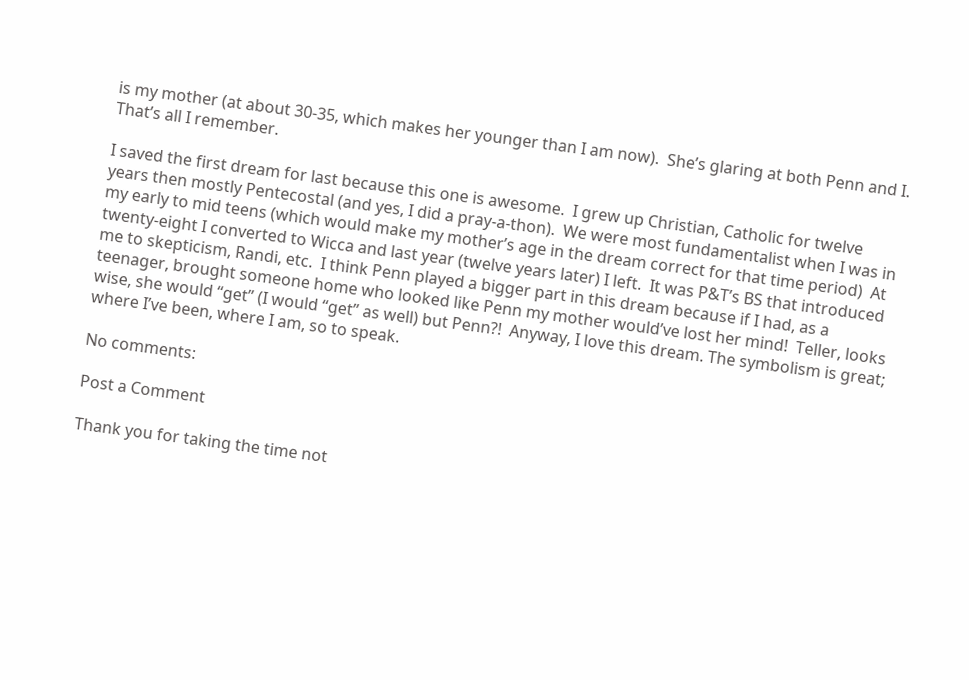is my mother (at about 30-35, which makes her younger than I am now).  She’s glaring at both Penn and I.  That’s all I remember.

I saved the first dream for last because this one is awesome.  I grew up Christian, Catholic for twelve years then mostly Pentecostal (and yes, I did a pray-a-thon).  We were most fundamentalist when I was in my early to mid teens (which would make my mother’s age in the dream correct for that time period)  At twenty-eight I converted to Wicca and last year (twelve years later) I left.  It was P&T’s BS that introduced me to skepticism, Randi, etc.  I think Penn played a bigger part in this dream because if I had, as a teenager, brought someone home who looked like Penn my mother would’ve lost her mind!  Teller, looks wise, she would “get” (I would “get” as well) but Penn?!  Anyway, I love this dream. The symbolism is great; where I’ve been, where I am, so to speak.

No comments:

Post a Comment

Thank you for taking the time not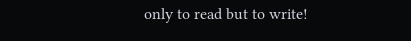only to read but to write!